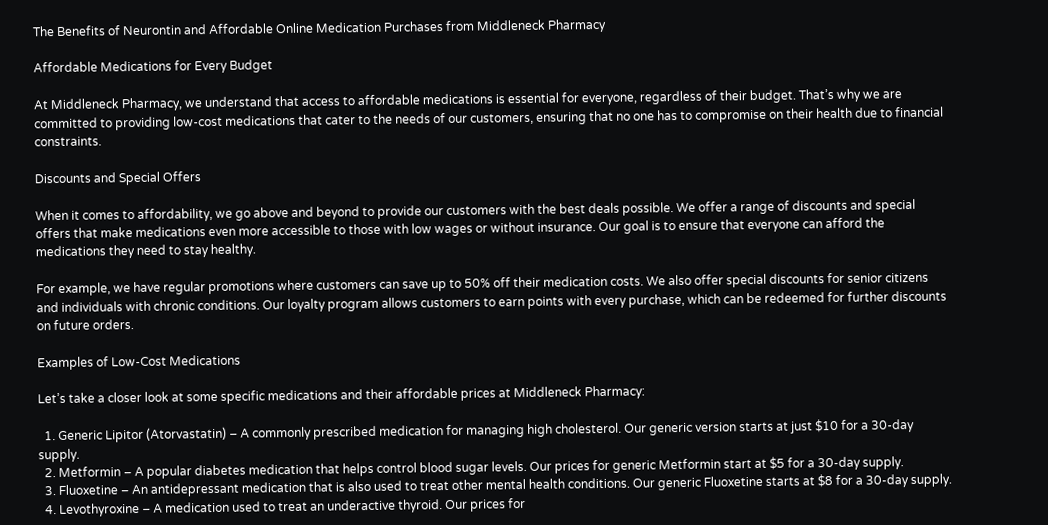The Benefits of Neurontin and Affordable Online Medication Purchases from Middleneck Pharmacy

Affordable Medications for Every Budget

At Middleneck Pharmacy, we understand that access to affordable medications is essential for everyone, regardless of their budget. That’s why we are committed to providing low-cost medications that cater to the needs of our customers, ensuring that no one has to compromise on their health due to financial constraints.

Discounts and Special Offers

When it comes to affordability, we go above and beyond to provide our customers with the best deals possible. We offer a range of discounts and special offers that make medications even more accessible to those with low wages or without insurance. Our goal is to ensure that everyone can afford the medications they need to stay healthy.

For example, we have regular promotions where customers can save up to 50% off their medication costs. We also offer special discounts for senior citizens and individuals with chronic conditions. Our loyalty program allows customers to earn points with every purchase, which can be redeemed for further discounts on future orders.

Examples of Low-Cost Medications

Let’s take a closer look at some specific medications and their affordable prices at Middleneck Pharmacy:

  1. Generic Lipitor (Atorvastatin) – A commonly prescribed medication for managing high cholesterol. Our generic version starts at just $10 for a 30-day supply.
  2. Metformin – A popular diabetes medication that helps control blood sugar levels. Our prices for generic Metformin start at $5 for a 30-day supply.
  3. Fluoxetine – An antidepressant medication that is also used to treat other mental health conditions. Our generic Fluoxetine starts at $8 for a 30-day supply.
  4. Levothyroxine – A medication used to treat an underactive thyroid. Our prices for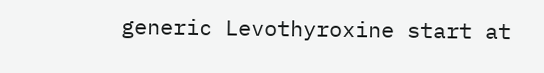generic Levothyroxine start at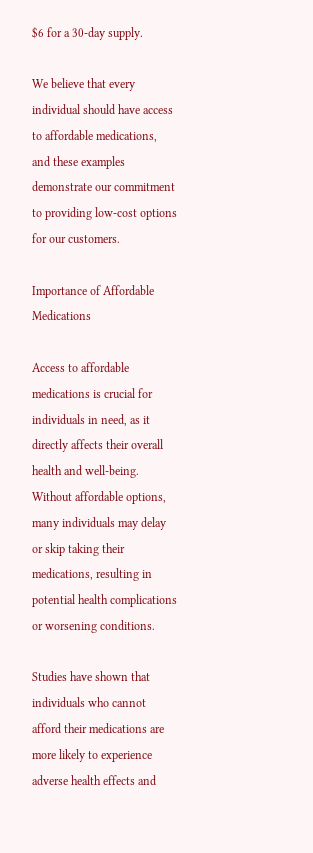$6 for a 30-day supply.

We believe that every individual should have access to affordable medications, and these examples demonstrate our commitment to providing low-cost options for our customers.

Importance of Affordable Medications

Access to affordable medications is crucial for individuals in need, as it directly affects their overall health and well-being. Without affordable options, many individuals may delay or skip taking their medications, resulting in potential health complications or worsening conditions.

Studies have shown that individuals who cannot afford their medications are more likely to experience adverse health effects and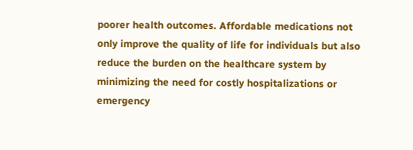poorer health outcomes. Affordable medications not only improve the quality of life for individuals but also reduce the burden on the healthcare system by minimizing the need for costly hospitalizations or emergency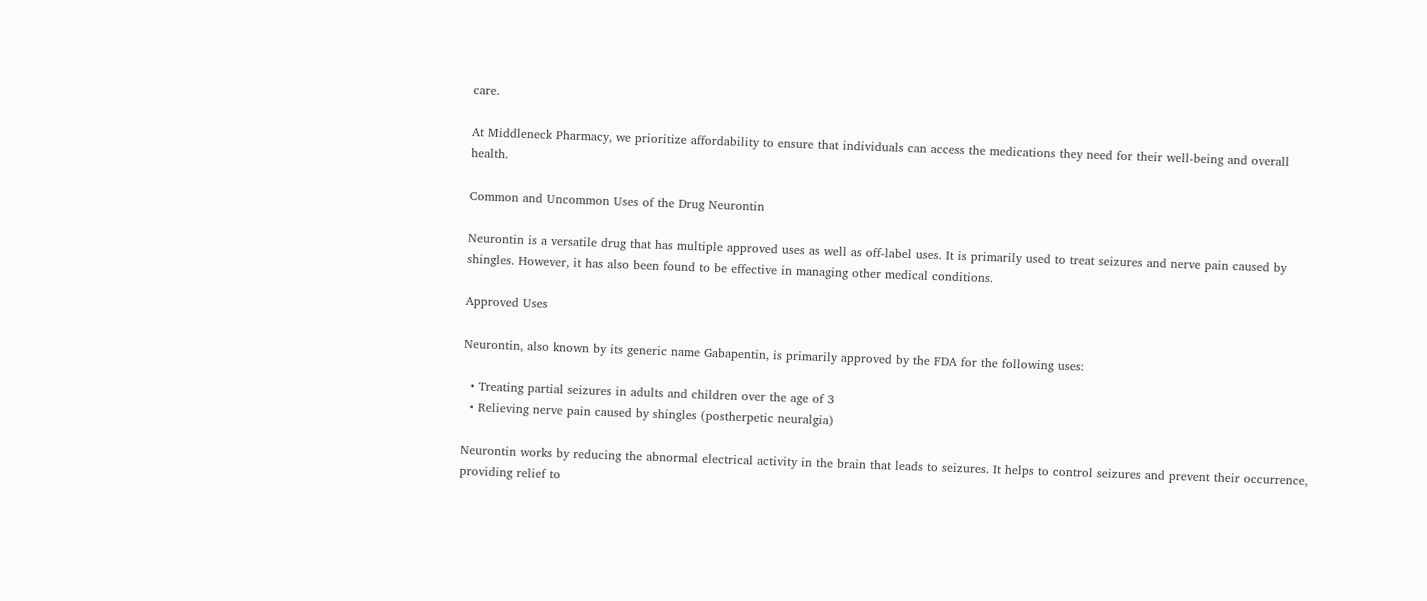care.

At Middleneck Pharmacy, we prioritize affordability to ensure that individuals can access the medications they need for their well-being and overall health.

Common and Uncommon Uses of the Drug Neurontin

Neurontin is a versatile drug that has multiple approved uses as well as off-label uses. It is primarily used to treat seizures and nerve pain caused by shingles. However, it has also been found to be effective in managing other medical conditions.

Approved Uses

Neurontin, also known by its generic name Gabapentin, is primarily approved by the FDA for the following uses:

  • Treating partial seizures in adults and children over the age of 3
  • Relieving nerve pain caused by shingles (postherpetic neuralgia)

Neurontin works by reducing the abnormal electrical activity in the brain that leads to seizures. It helps to control seizures and prevent their occurrence, providing relief to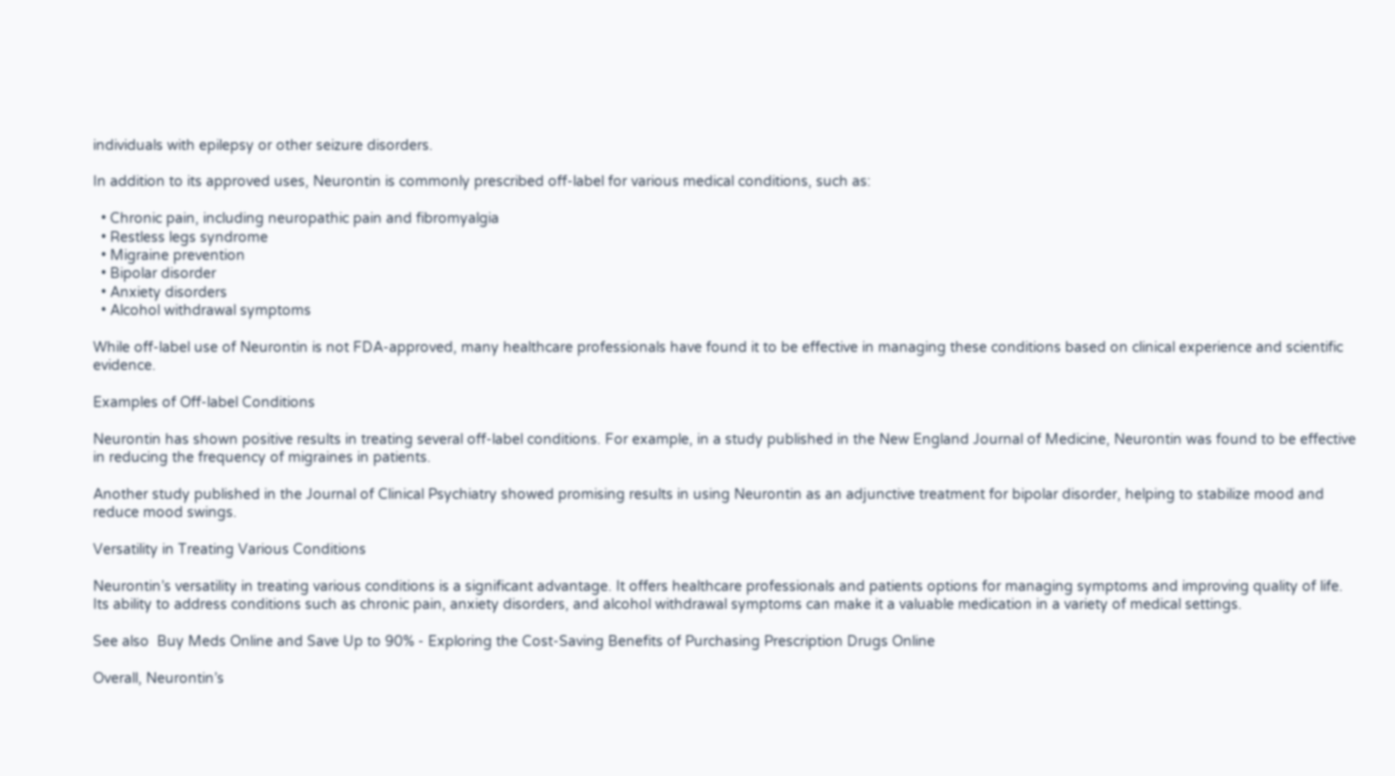individuals with epilepsy or other seizure disorders.

In addition to its approved uses, Neurontin is commonly prescribed off-label for various medical conditions, such as:

  • Chronic pain, including neuropathic pain and fibromyalgia
  • Restless legs syndrome
  • Migraine prevention
  • Bipolar disorder
  • Anxiety disorders
  • Alcohol withdrawal symptoms

While off-label use of Neurontin is not FDA-approved, many healthcare professionals have found it to be effective in managing these conditions based on clinical experience and scientific evidence.

Examples of Off-label Conditions

Neurontin has shown positive results in treating several off-label conditions. For example, in a study published in the New England Journal of Medicine, Neurontin was found to be effective in reducing the frequency of migraines in patients.

Another study published in the Journal of Clinical Psychiatry showed promising results in using Neurontin as an adjunctive treatment for bipolar disorder, helping to stabilize mood and reduce mood swings.

Versatility in Treating Various Conditions

Neurontin’s versatility in treating various conditions is a significant advantage. It offers healthcare professionals and patients options for managing symptoms and improving quality of life. Its ability to address conditions such as chronic pain, anxiety disorders, and alcohol withdrawal symptoms can make it a valuable medication in a variety of medical settings.

See also  Buy Meds Online and Save Up to 90% - Exploring the Cost-Saving Benefits of Purchasing Prescription Drugs Online

Overall, Neurontin’s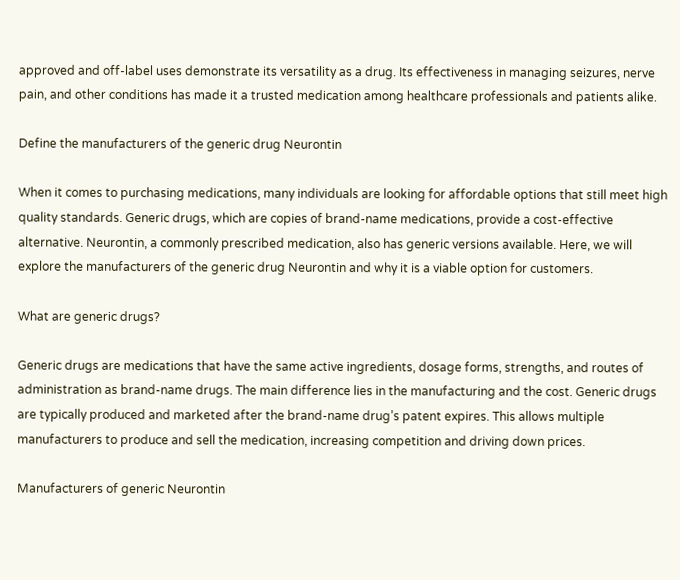approved and off-label uses demonstrate its versatility as a drug. Its effectiveness in managing seizures, nerve pain, and other conditions has made it a trusted medication among healthcare professionals and patients alike.

Define the manufacturers of the generic drug Neurontin

When it comes to purchasing medications, many individuals are looking for affordable options that still meet high quality standards. Generic drugs, which are copies of brand-name medications, provide a cost-effective alternative. Neurontin, a commonly prescribed medication, also has generic versions available. Here, we will explore the manufacturers of the generic drug Neurontin and why it is a viable option for customers.

What are generic drugs?

Generic drugs are medications that have the same active ingredients, dosage forms, strengths, and routes of administration as brand-name drugs. The main difference lies in the manufacturing and the cost. Generic drugs are typically produced and marketed after the brand-name drug’s patent expires. This allows multiple manufacturers to produce and sell the medication, increasing competition and driving down prices.

Manufacturers of generic Neurontin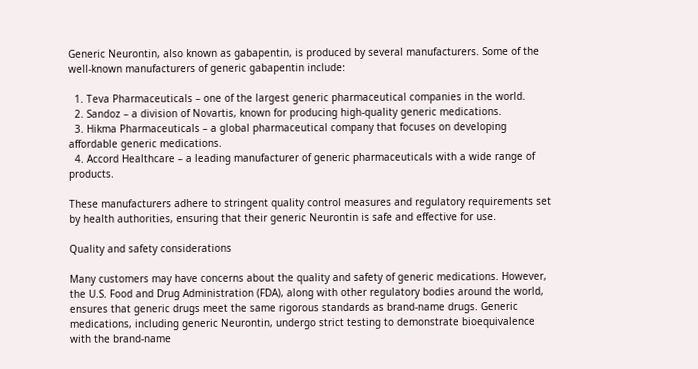Generic Neurontin, also known as gabapentin, is produced by several manufacturers. Some of the well-known manufacturers of generic gabapentin include:

  1. Teva Pharmaceuticals – one of the largest generic pharmaceutical companies in the world.
  2. Sandoz – a division of Novartis, known for producing high-quality generic medications.
  3. Hikma Pharmaceuticals – a global pharmaceutical company that focuses on developing affordable generic medications.
  4. Accord Healthcare – a leading manufacturer of generic pharmaceuticals with a wide range of products.

These manufacturers adhere to stringent quality control measures and regulatory requirements set by health authorities, ensuring that their generic Neurontin is safe and effective for use.

Quality and safety considerations

Many customers may have concerns about the quality and safety of generic medications. However, the U.S. Food and Drug Administration (FDA), along with other regulatory bodies around the world, ensures that generic drugs meet the same rigorous standards as brand-name drugs. Generic medications, including generic Neurontin, undergo strict testing to demonstrate bioequivalence with the brand-name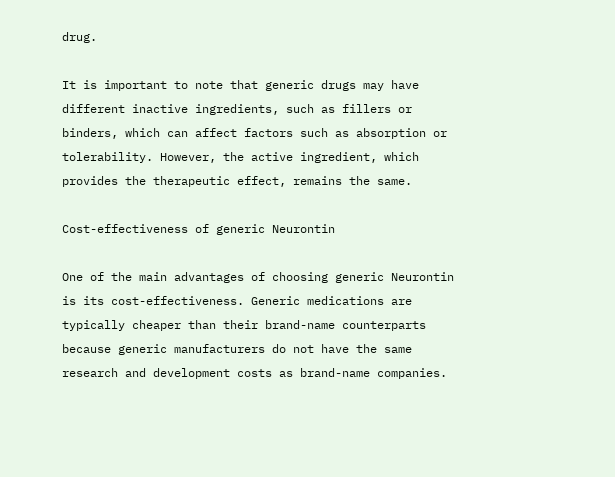drug.

It is important to note that generic drugs may have different inactive ingredients, such as fillers or binders, which can affect factors such as absorption or tolerability. However, the active ingredient, which provides the therapeutic effect, remains the same.

Cost-effectiveness of generic Neurontin

One of the main advantages of choosing generic Neurontin is its cost-effectiveness. Generic medications are typically cheaper than their brand-name counterparts because generic manufacturers do not have the same research and development costs as brand-name companies.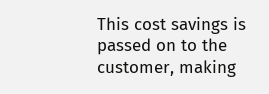This cost savings is passed on to the customer, making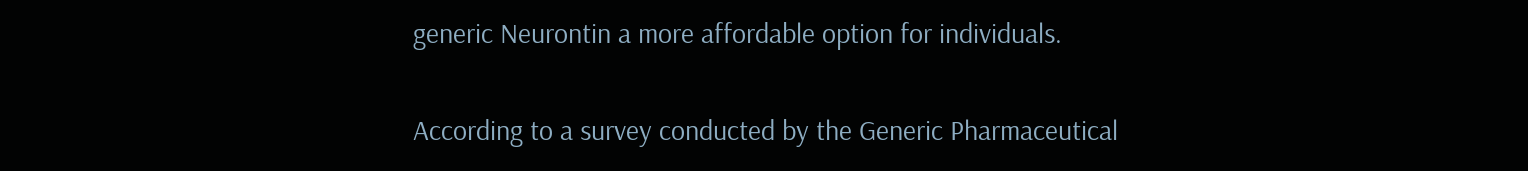generic Neurontin a more affordable option for individuals.

According to a survey conducted by the Generic Pharmaceutical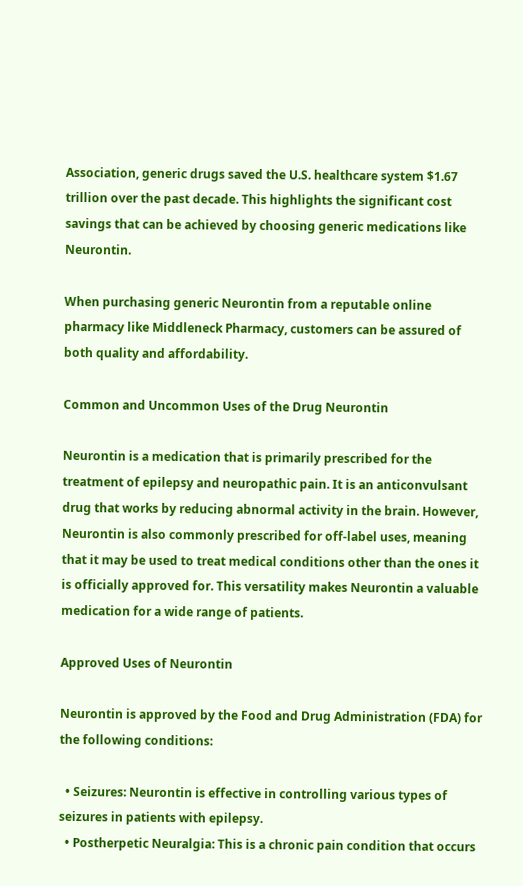Association, generic drugs saved the U.S. healthcare system $1.67 trillion over the past decade. This highlights the significant cost savings that can be achieved by choosing generic medications like Neurontin.

When purchasing generic Neurontin from a reputable online pharmacy like Middleneck Pharmacy, customers can be assured of both quality and affordability.

Common and Uncommon Uses of the Drug Neurontin

Neurontin is a medication that is primarily prescribed for the treatment of epilepsy and neuropathic pain. It is an anticonvulsant drug that works by reducing abnormal activity in the brain. However, Neurontin is also commonly prescribed for off-label uses, meaning that it may be used to treat medical conditions other than the ones it is officially approved for. This versatility makes Neurontin a valuable medication for a wide range of patients.

Approved Uses of Neurontin

Neurontin is approved by the Food and Drug Administration (FDA) for the following conditions:

  • Seizures: Neurontin is effective in controlling various types of seizures in patients with epilepsy.
  • Postherpetic Neuralgia: This is a chronic pain condition that occurs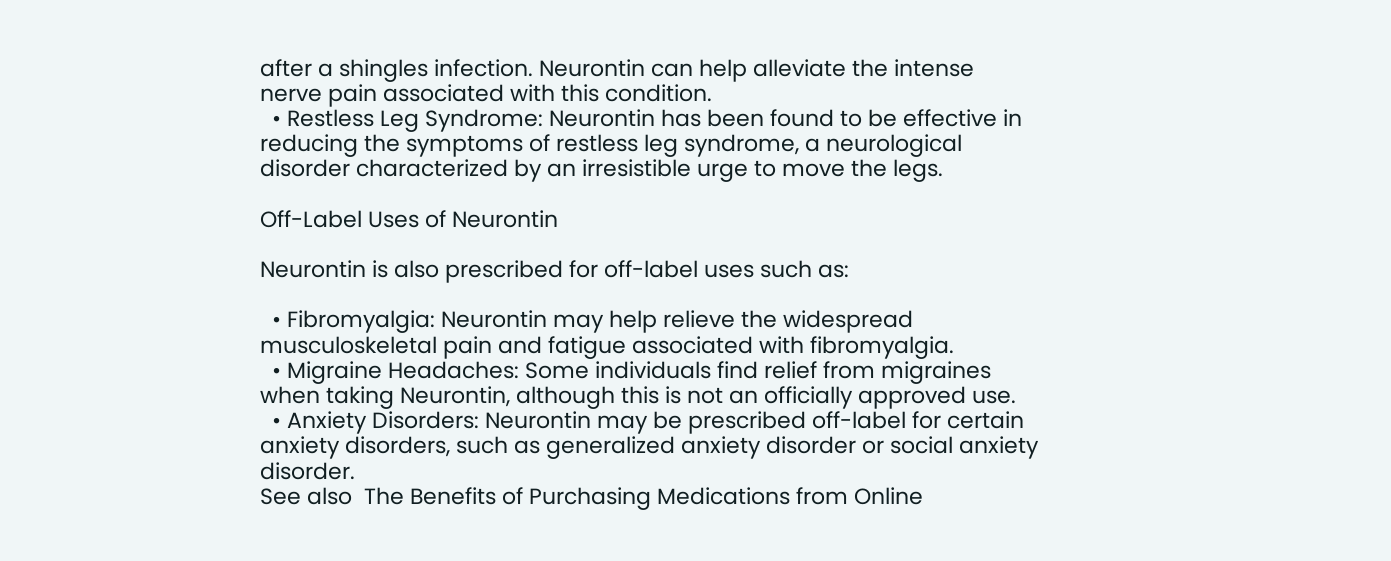after a shingles infection. Neurontin can help alleviate the intense nerve pain associated with this condition.
  • Restless Leg Syndrome: Neurontin has been found to be effective in reducing the symptoms of restless leg syndrome, a neurological disorder characterized by an irresistible urge to move the legs.

Off-Label Uses of Neurontin

Neurontin is also prescribed for off-label uses such as:

  • Fibromyalgia: Neurontin may help relieve the widespread musculoskeletal pain and fatigue associated with fibromyalgia.
  • Migraine Headaches: Some individuals find relief from migraines when taking Neurontin, although this is not an officially approved use.
  • Anxiety Disorders: Neurontin may be prescribed off-label for certain anxiety disorders, such as generalized anxiety disorder or social anxiety disorder.
See also  The Benefits of Purchasing Medications from Online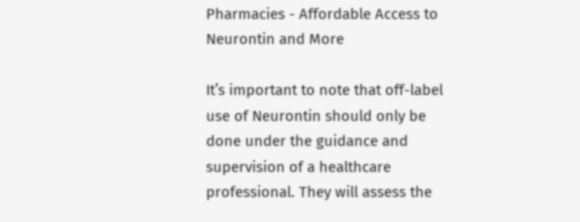Pharmacies - Affordable Access to Neurontin and More

It’s important to note that off-label use of Neurontin should only be done under the guidance and supervision of a healthcare professional. They will assess the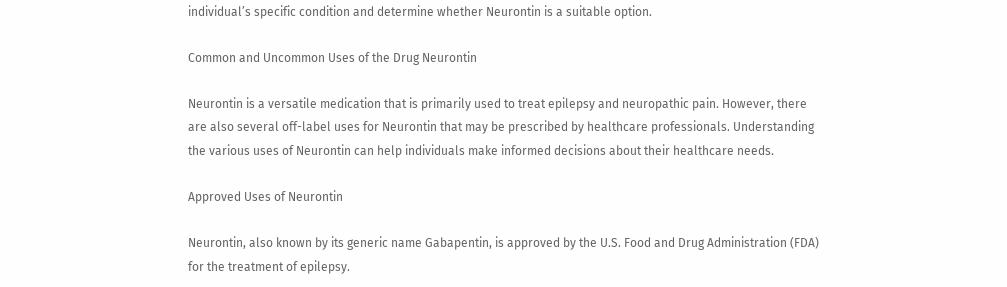individual’s specific condition and determine whether Neurontin is a suitable option.

Common and Uncommon Uses of the Drug Neurontin

Neurontin is a versatile medication that is primarily used to treat epilepsy and neuropathic pain. However, there are also several off-label uses for Neurontin that may be prescribed by healthcare professionals. Understanding the various uses of Neurontin can help individuals make informed decisions about their healthcare needs.

Approved Uses of Neurontin

Neurontin, also known by its generic name Gabapentin, is approved by the U.S. Food and Drug Administration (FDA) for the treatment of epilepsy.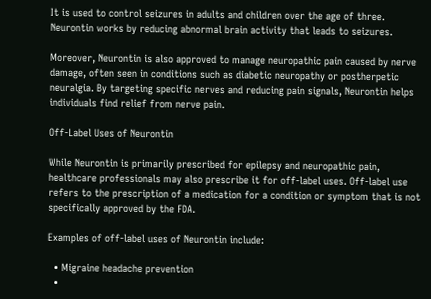It is used to control seizures in adults and children over the age of three. Neurontin works by reducing abnormal brain activity that leads to seizures.

Moreover, Neurontin is also approved to manage neuropathic pain caused by nerve damage, often seen in conditions such as diabetic neuropathy or postherpetic neuralgia. By targeting specific nerves and reducing pain signals, Neurontin helps individuals find relief from nerve pain.

Off-Label Uses of Neurontin

While Neurontin is primarily prescribed for epilepsy and neuropathic pain, healthcare professionals may also prescribe it for off-label uses. Off-label use refers to the prescription of a medication for a condition or symptom that is not specifically approved by the FDA.

Examples of off-label uses of Neurontin include:

  • Migraine headache prevention
  •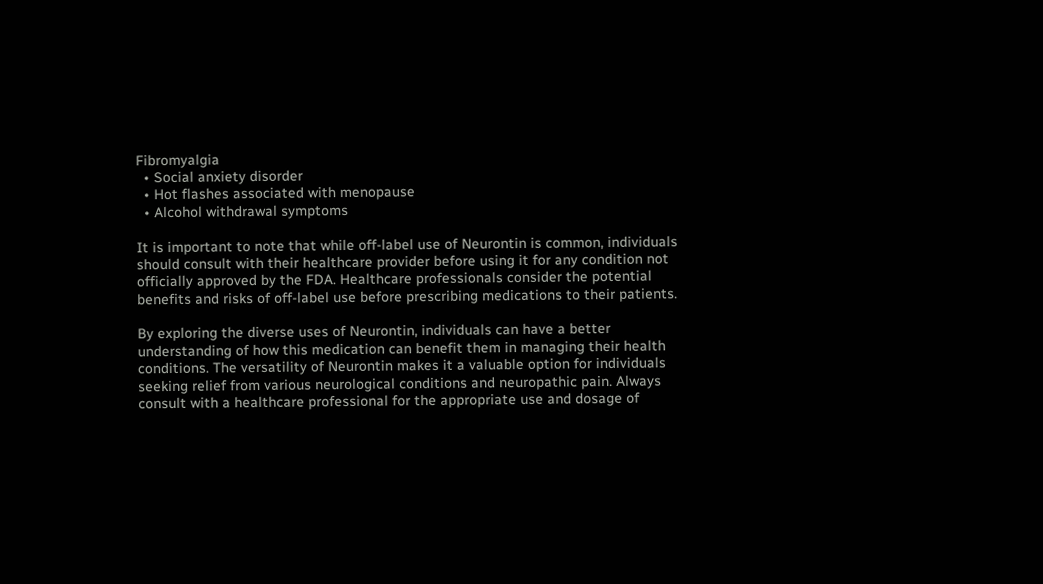Fibromyalgia
  • Social anxiety disorder
  • Hot flashes associated with menopause
  • Alcohol withdrawal symptoms

It is important to note that while off-label use of Neurontin is common, individuals should consult with their healthcare provider before using it for any condition not officially approved by the FDA. Healthcare professionals consider the potential benefits and risks of off-label use before prescribing medications to their patients.

By exploring the diverse uses of Neurontin, individuals can have a better understanding of how this medication can benefit them in managing their health conditions. The versatility of Neurontin makes it a valuable option for individuals seeking relief from various neurological conditions and neuropathic pain. Always consult with a healthcare professional for the appropriate use and dosage of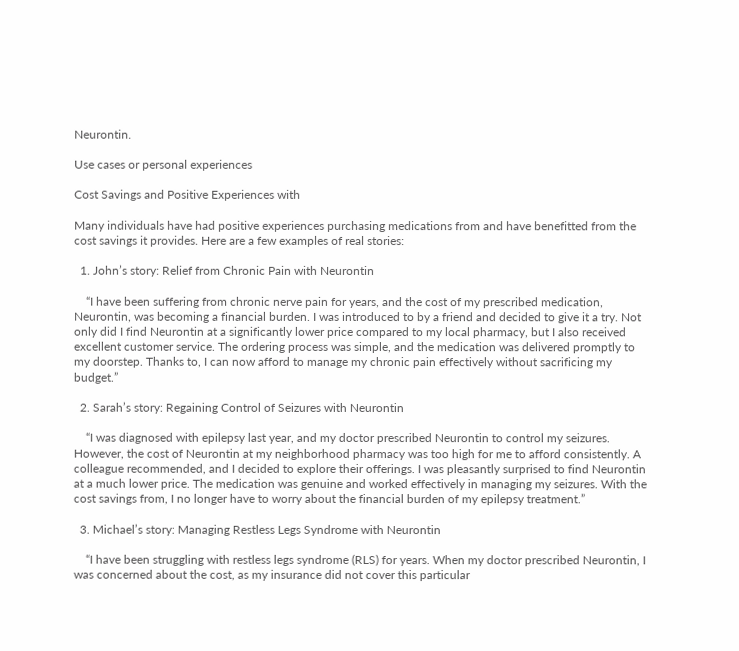Neurontin.

Use cases or personal experiences

Cost Savings and Positive Experiences with

Many individuals have had positive experiences purchasing medications from and have benefitted from the cost savings it provides. Here are a few examples of real stories:

  1. John’s story: Relief from Chronic Pain with Neurontin

    “I have been suffering from chronic nerve pain for years, and the cost of my prescribed medication, Neurontin, was becoming a financial burden. I was introduced to by a friend and decided to give it a try. Not only did I find Neurontin at a significantly lower price compared to my local pharmacy, but I also received excellent customer service. The ordering process was simple, and the medication was delivered promptly to my doorstep. Thanks to, I can now afford to manage my chronic pain effectively without sacrificing my budget.”

  2. Sarah’s story: Regaining Control of Seizures with Neurontin

    “I was diagnosed with epilepsy last year, and my doctor prescribed Neurontin to control my seizures. However, the cost of Neurontin at my neighborhood pharmacy was too high for me to afford consistently. A colleague recommended, and I decided to explore their offerings. I was pleasantly surprised to find Neurontin at a much lower price. The medication was genuine and worked effectively in managing my seizures. With the cost savings from, I no longer have to worry about the financial burden of my epilepsy treatment.”

  3. Michael’s story: Managing Restless Legs Syndrome with Neurontin

    “I have been struggling with restless legs syndrome (RLS) for years. When my doctor prescribed Neurontin, I was concerned about the cost, as my insurance did not cover this particular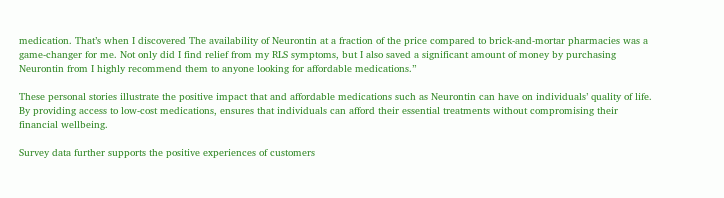medication. That’s when I discovered The availability of Neurontin at a fraction of the price compared to brick-and-mortar pharmacies was a game-changer for me. Not only did I find relief from my RLS symptoms, but I also saved a significant amount of money by purchasing Neurontin from I highly recommend them to anyone looking for affordable medications.”

These personal stories illustrate the positive impact that and affordable medications such as Neurontin can have on individuals’ quality of life. By providing access to low-cost medications, ensures that individuals can afford their essential treatments without compromising their financial wellbeing.

Survey data further supports the positive experiences of customers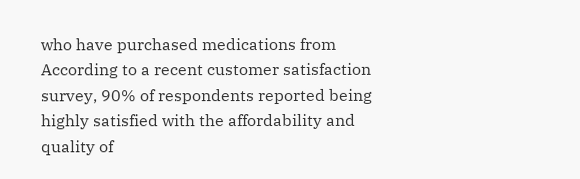who have purchased medications from According to a recent customer satisfaction survey, 90% of respondents reported being highly satisfied with the affordability and quality of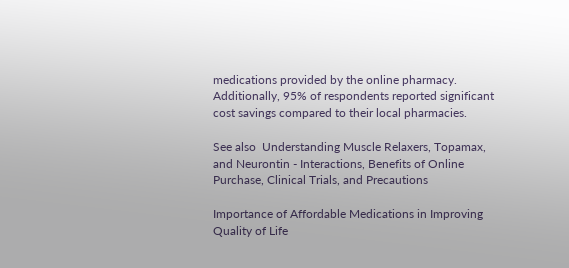medications provided by the online pharmacy. Additionally, 95% of respondents reported significant cost savings compared to their local pharmacies.

See also  Understanding Muscle Relaxers, Topamax, and Neurontin - Interactions, Benefits of Online Purchase, Clinical Trials, and Precautions

Importance of Affordable Medications in Improving Quality of Life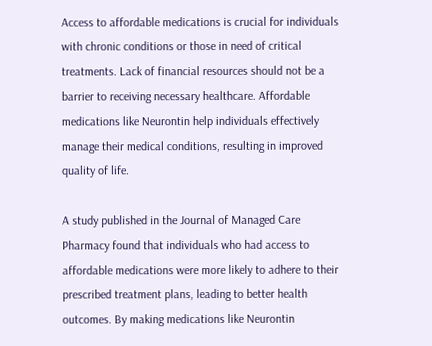Access to affordable medications is crucial for individuals with chronic conditions or those in need of critical treatments. Lack of financial resources should not be a barrier to receiving necessary healthcare. Affordable medications like Neurontin help individuals effectively manage their medical conditions, resulting in improved quality of life.

A study published in the Journal of Managed Care Pharmacy found that individuals who had access to affordable medications were more likely to adhere to their prescribed treatment plans, leading to better health outcomes. By making medications like Neurontin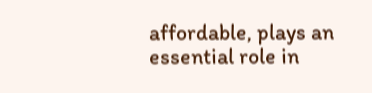affordable, plays an essential role in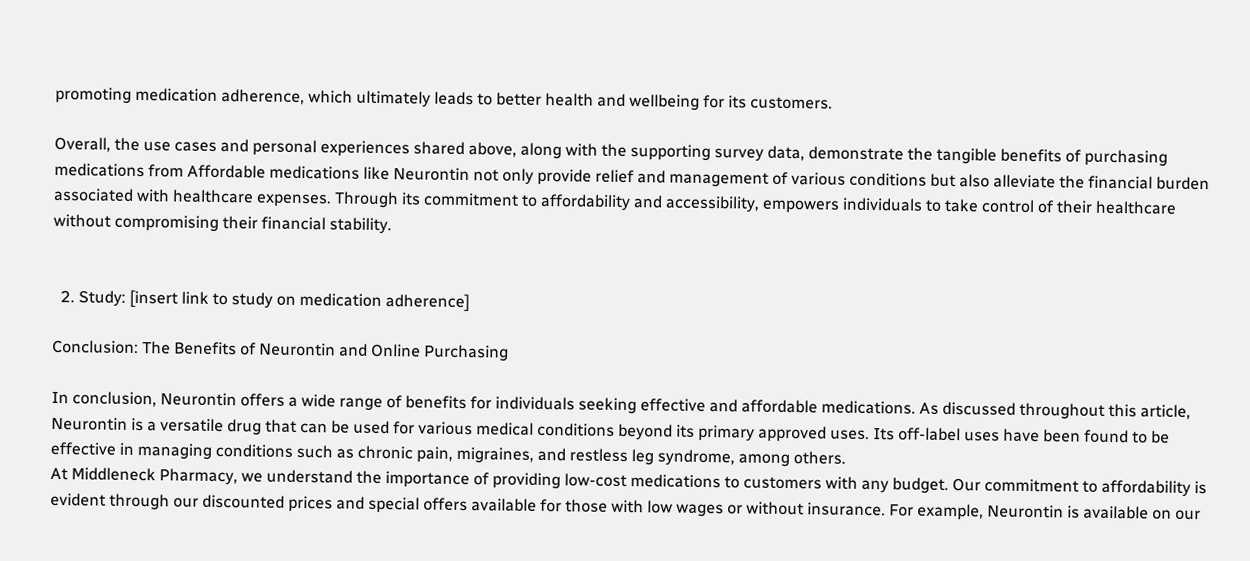promoting medication adherence, which ultimately leads to better health and wellbeing for its customers.

Overall, the use cases and personal experiences shared above, along with the supporting survey data, demonstrate the tangible benefits of purchasing medications from Affordable medications like Neurontin not only provide relief and management of various conditions but also alleviate the financial burden associated with healthcare expenses. Through its commitment to affordability and accessibility, empowers individuals to take control of their healthcare without compromising their financial stability.


  2. Study: [insert link to study on medication adherence]

Conclusion: The Benefits of Neurontin and Online Purchasing

In conclusion, Neurontin offers a wide range of benefits for individuals seeking effective and affordable medications. As discussed throughout this article, Neurontin is a versatile drug that can be used for various medical conditions beyond its primary approved uses. Its off-label uses have been found to be effective in managing conditions such as chronic pain, migraines, and restless leg syndrome, among others.
At Middleneck Pharmacy, we understand the importance of providing low-cost medications to customers with any budget. Our commitment to affordability is evident through our discounted prices and special offers available for those with low wages or without insurance. For example, Neurontin is available on our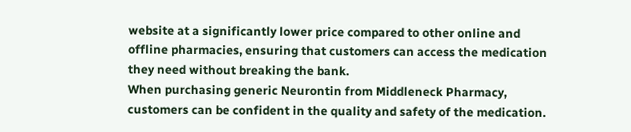website at a significantly lower price compared to other online and offline pharmacies, ensuring that customers can access the medication they need without breaking the bank.
When purchasing generic Neurontin from Middleneck Pharmacy, customers can be confident in the quality and safety of the medication.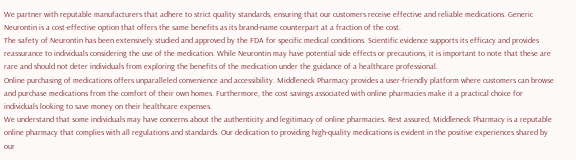We partner with reputable manufacturers that adhere to strict quality standards, ensuring that our customers receive effective and reliable medications. Generic Neurontin is a cost-effective option that offers the same benefits as its brand-name counterpart at a fraction of the cost.
The safety of Neurontin has been extensively studied and approved by the FDA for specific medical conditions. Scientific evidence supports its efficacy and provides reassurance to individuals considering the use of the medication. While Neurontin may have potential side effects or precautions, it is important to note that these are rare and should not deter individuals from exploring the benefits of the medication under the guidance of a healthcare professional.
Online purchasing of medications offers unparalleled convenience and accessibility. Middleneck Pharmacy provides a user-friendly platform where customers can browse and purchase medications from the comfort of their own homes. Furthermore, the cost savings associated with online pharmacies make it a practical choice for individuals looking to save money on their healthcare expenses.
We understand that some individuals may have concerns about the authenticity and legitimacy of online pharmacies. Rest assured, Middleneck Pharmacy is a reputable online pharmacy that complies with all regulations and standards. Our dedication to providing high-quality medications is evident in the positive experiences shared by our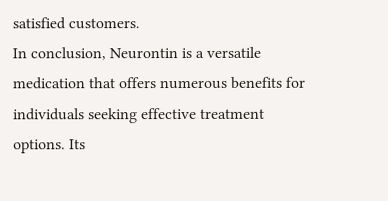satisfied customers.
In conclusion, Neurontin is a versatile medication that offers numerous benefits for individuals seeking effective treatment options. Its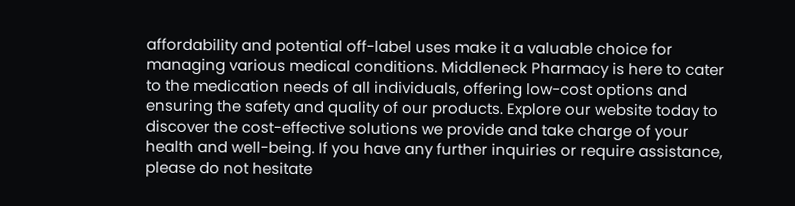affordability and potential off-label uses make it a valuable choice for managing various medical conditions. Middleneck Pharmacy is here to cater to the medication needs of all individuals, offering low-cost options and ensuring the safety and quality of our products. Explore our website today to discover the cost-effective solutions we provide and take charge of your health and well-being. If you have any further inquiries or require assistance, please do not hesitate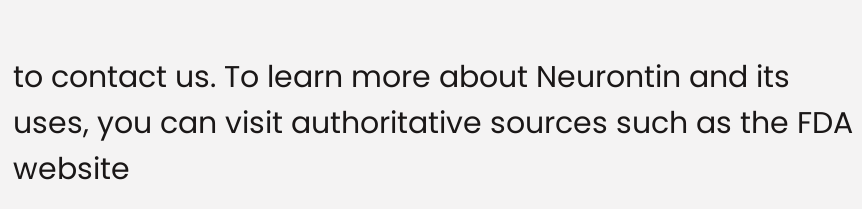to contact us. To learn more about Neurontin and its uses, you can visit authoritative sources such as the FDA website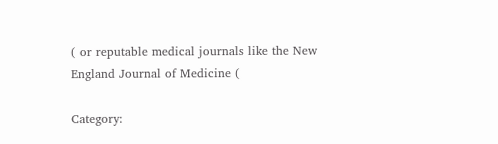( or reputable medical journals like the New England Journal of Medicine (

Category: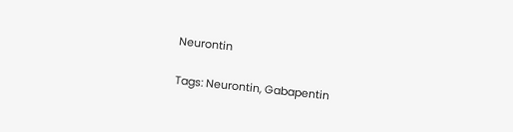Neurontin

Tags: Neurontin, Gabapentin